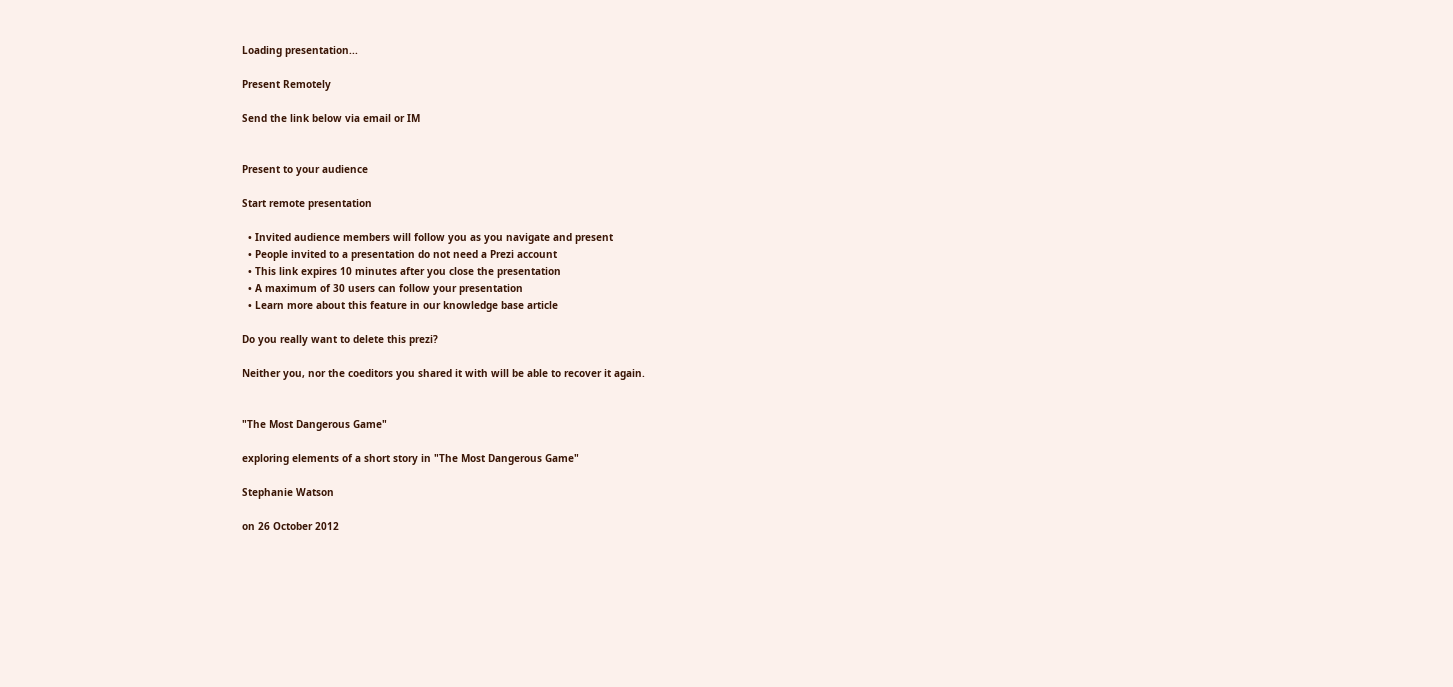Loading presentation...

Present Remotely

Send the link below via email or IM


Present to your audience

Start remote presentation

  • Invited audience members will follow you as you navigate and present
  • People invited to a presentation do not need a Prezi account
  • This link expires 10 minutes after you close the presentation
  • A maximum of 30 users can follow your presentation
  • Learn more about this feature in our knowledge base article

Do you really want to delete this prezi?

Neither you, nor the coeditors you shared it with will be able to recover it again.


"The Most Dangerous Game"

exploring elements of a short story in "The Most Dangerous Game"

Stephanie Watson

on 26 October 2012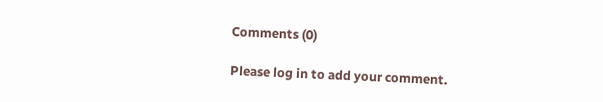Comments (0)

Please log in to add your comment.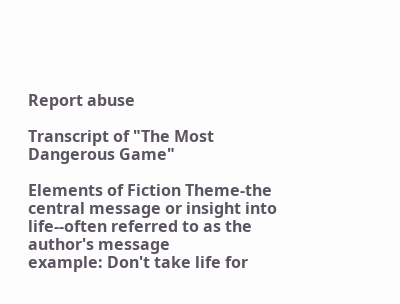Report abuse

Transcript of "The Most Dangerous Game"

Elements of Fiction Theme-the central message or insight into life--often referred to as the author's message
example: Don't take life for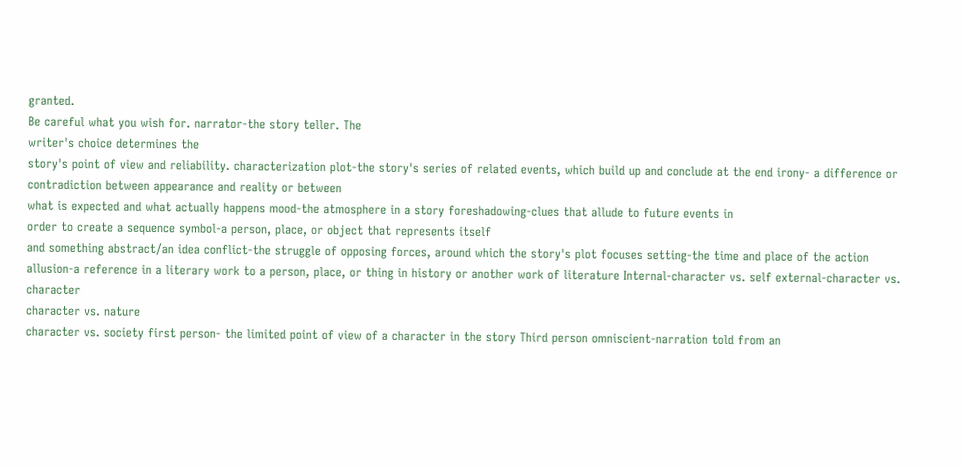granted.
Be careful what you wish for. narrator-the story teller. The
writer's choice determines the
story's point of view and reliability. characterization plot-the story's series of related events, which build up and conclude at the end irony- a difference or contradiction between appearance and reality or between
what is expected and what actually happens mood-the atmosphere in a story foreshadowing-clues that allude to future events in
order to create a sequence symbol-a person, place, or object that represents itself
and something abstract/an idea conflict-the struggle of opposing forces, around which the story's plot focuses setting-the time and place of the action allusion-a reference in a literary work to a person, place, or thing in history or another work of literature Internal-character vs. self external-character vs. character
character vs. nature
character vs. society first person- the limited point of view of a character in the story Third person omniscient-narration told from an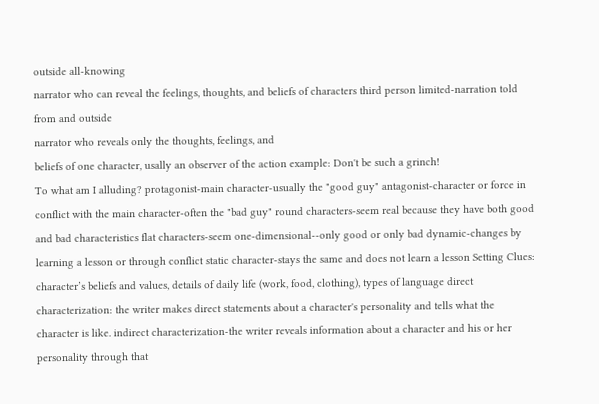outside all-knowing
narrator who can reveal the feelings, thoughts, and beliefs of characters third person limited-narration told from and outside
narrator who reveals only the thoughts, feelings, and
beliefs of one character, usally an observer of the action example: Don't be such a grinch!
To what am I alluding? protagonist-main character-usually the "good guy" antagonist-character or force in conflict with the main character-often the "bad guy" round characters-seem real because they have both good and bad characteristics flat characters-seem one-dimensional--only good or only bad dynamic-changes by learning a lesson or through conflict static character-stays the same and does not learn a lesson Setting Clues: character’s beliefs and values, details of daily life (work, food, clothing), types of language direct characterization: the writer makes direct statements about a character's personality and tells what the character is like. indirect characterization-the writer reveals information about a character and his or her personality through that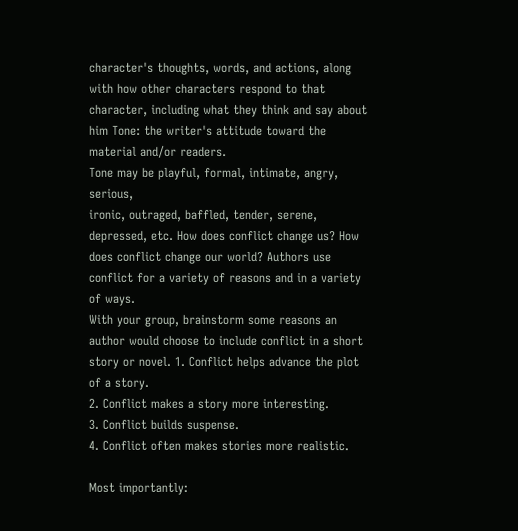character's thoughts, words, and actions, along with how other characters respond to that character, including what they think and say about him Tone: the writer's attitude toward the material and/or readers.
Tone may be playful, formal, intimate, angry, serious,
ironic, outraged, baffled, tender, serene, depressed, etc. How does conflict change us? How does conflict change our world? Authors use conflict for a variety of reasons and in a variety of ways.
With your group, brainstorm some reasons an author would choose to include conflict in a short story or novel. 1. Conflict helps advance the plot of a story.
2. Conflict makes a story more interesting.
3. Conflict builds suspense.
4. Conflict often makes stories more realistic.

Most importantly: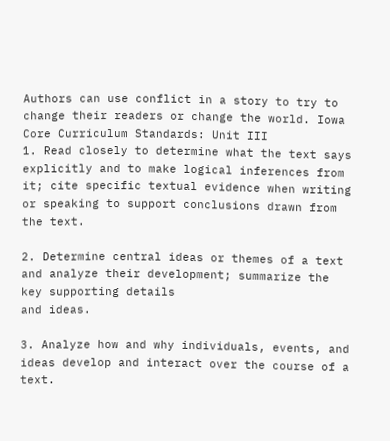Authors can use conflict in a story to try to change their readers or change the world. Iowa Core Curriculum Standards: Unit III
1. Read closely to determine what the text says explicitly and to make logical inferences from it; cite specific textual evidence when writing or speaking to support conclusions drawn from the text.

2. Determine central ideas or themes of a text and analyze their development; summarize the key supporting details
and ideas.

3. Analyze how and why individuals, events, and ideas develop and interact over the course of a text.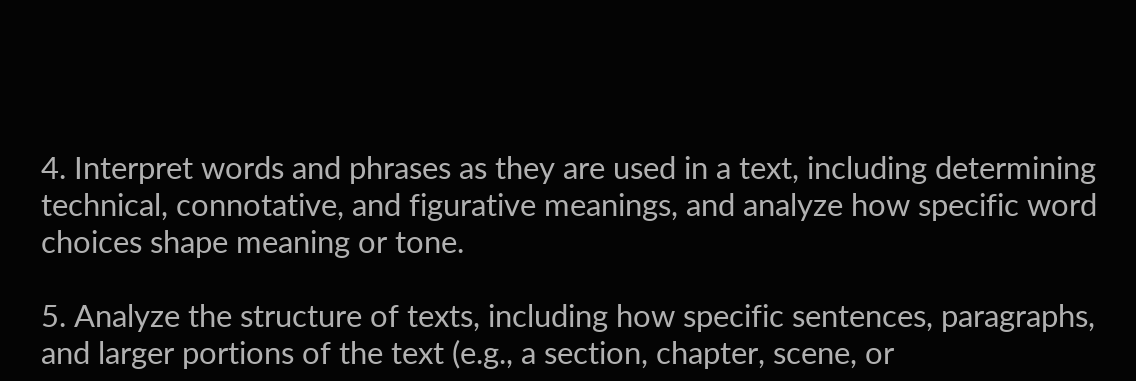4. Interpret words and phrases as they are used in a text, including determining technical, connotative, and figurative meanings, and analyze how specific word choices shape meaning or tone.

5. Analyze the structure of texts, including how specific sentences, paragraphs, and larger portions of the text (e.g., a section, chapter, scene, or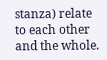stanza) relate to each other and the whole.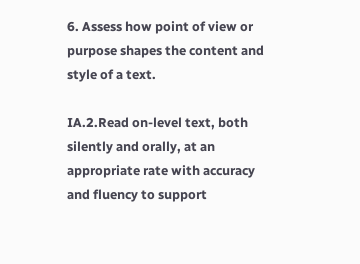6. Assess how point of view or purpose shapes the content and style of a text.

IA.2.Read on-level text, both silently and orally, at an appropriate rate with accuracy and fluency to support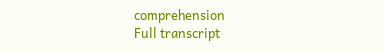comprehension
Full transcript